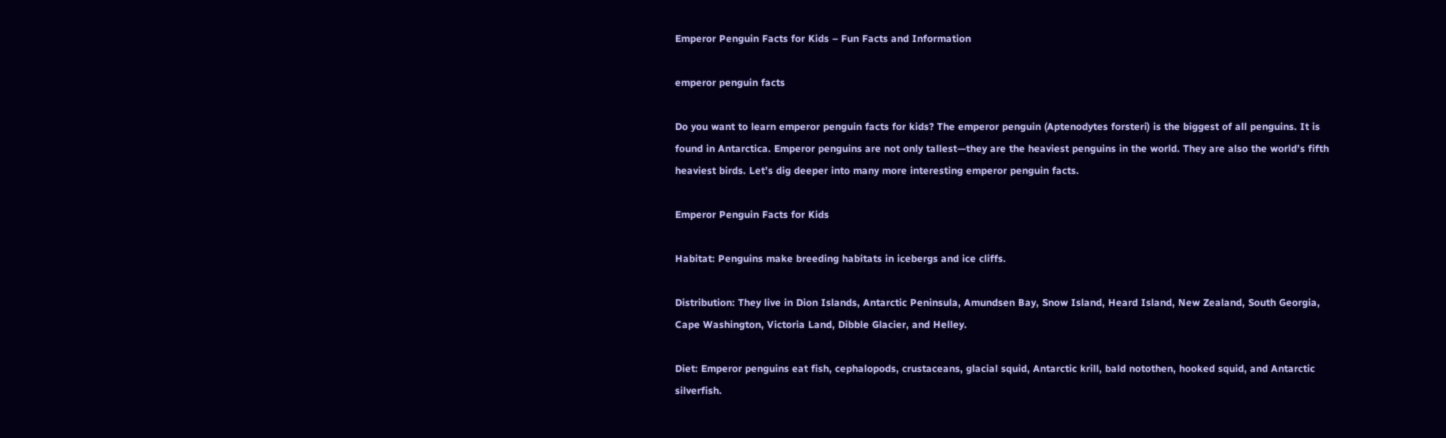Emperor Penguin Facts for Kids – Fun Facts and Information

emperor penguin facts

Do you want to learn emperor penguin facts for kids? The emperor penguin (Aptenodytes forsteri) is the biggest of all penguins. It is found in Antarctica. Emperor penguins are not only tallest—they are the heaviest penguins in the world. They are also the world’s fifth heaviest birds. Let’s dig deeper into many more interesting emperor penguin facts.

Emperor Penguin Facts for Kids

Habitat: Penguins make breeding habitats in icebergs and ice cliffs.

Distribution: They live in Dion Islands, Antarctic Peninsula, Amundsen Bay, Snow Island, Heard Island, New Zealand, South Georgia, Cape Washington, Victoria Land, Dibble Glacier, and Helley.

Diet: Emperor penguins eat fish, cephalopods, crustaceans, glacial squid, Antarctic krill, bald notothen, hooked squid, and Antarctic silverfish.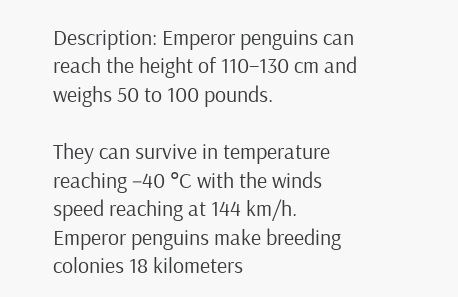Description: Emperor penguins can reach the height of 110–130 cm and weighs 50 to 100 pounds.

They can survive in temperature reaching −40 °C with the winds speed reaching at 144 km/h.  Emperor penguins make breeding colonies 18 kilometers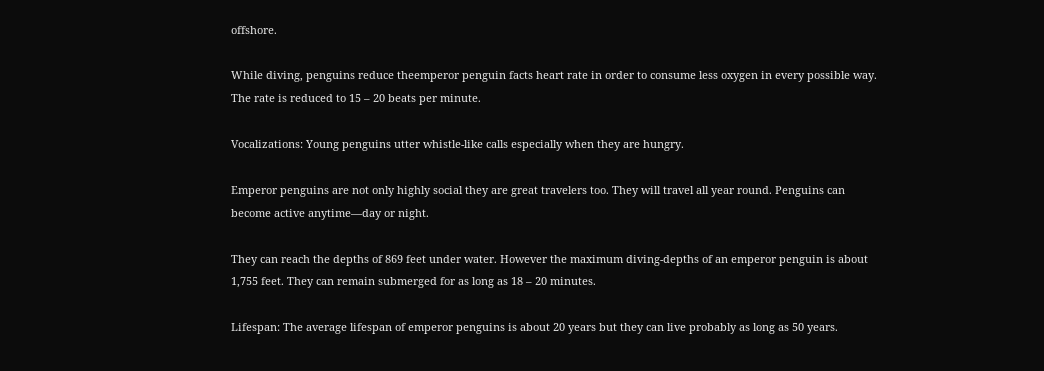offshore.

While diving, penguins reduce theemperor penguin facts heart rate in order to consume less oxygen in every possible way. The rate is reduced to 15 – 20 beats per minute.

Vocalizations: Young penguins utter whistle-like calls especially when they are hungry.

Emperor penguins are not only highly social they are great travelers too. They will travel all year round. Penguins can become active anytime—day or night.

They can reach the depths of 869 feet under water. However the maximum diving-depths of an emperor penguin is about 1,755 feet. They can remain submerged for as long as 18 – 20 minutes.

Lifespan: The average lifespan of emperor penguins is about 20 years but they can live probably as long as 50 years.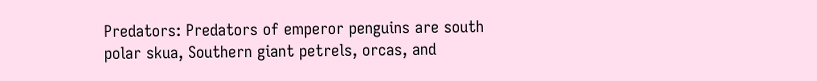Predators: Predators of emperor penguins are south polar skua, Southern giant petrels, orcas, and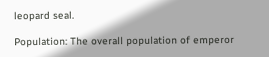leopard seal.

Population: The overall population of emperor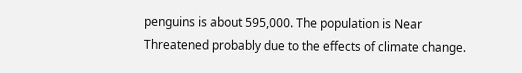penguins is about 595,000. The population is Near Threatened probably due to the effects of climate change.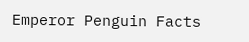Emperor Penguin Facts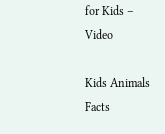for Kids – Video

Kids Animals Facts